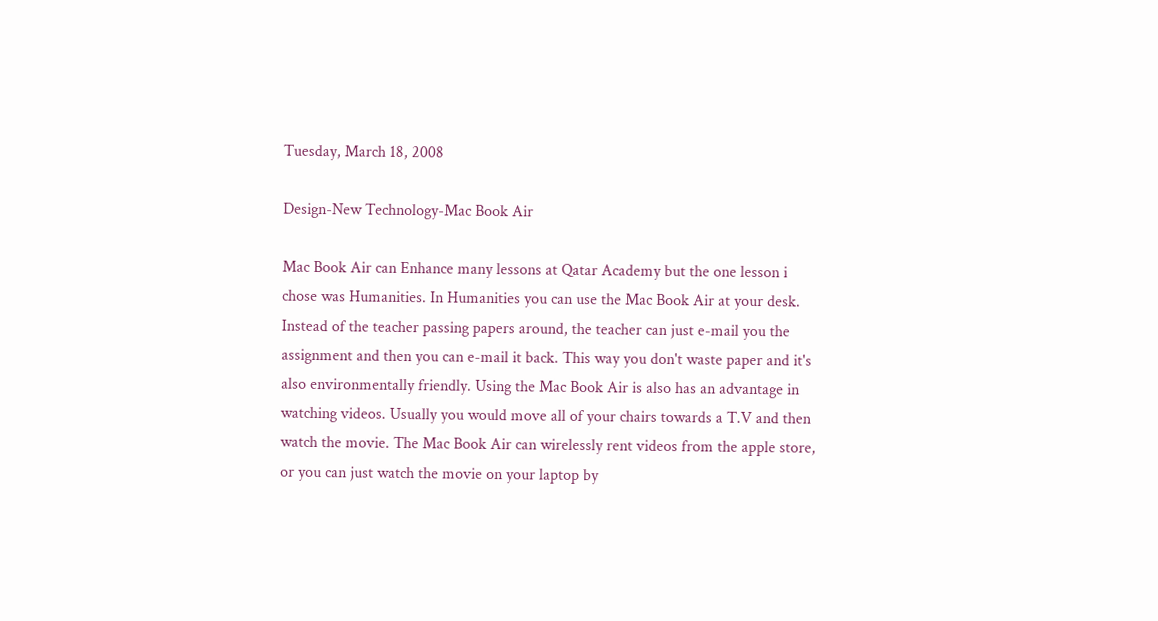Tuesday, March 18, 2008

Design-New Technology-Mac Book Air

Mac Book Air can Enhance many lessons at Qatar Academy but the one lesson i chose was Humanities. In Humanities you can use the Mac Book Air at your desk. Instead of the teacher passing papers around, the teacher can just e-mail you the assignment and then you can e-mail it back. This way you don't waste paper and it's also environmentally friendly. Using the Mac Book Air is also has an advantage in watching videos. Usually you would move all of your chairs towards a T.V and then watch the movie. The Mac Book Air can wirelessly rent videos from the apple store, or you can just watch the movie on your laptop by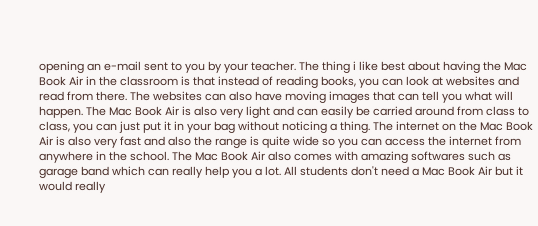opening an e-mail sent to you by your teacher. The thing i like best about having the Mac Book Air in the classroom is that instead of reading books, you can look at websites and read from there. The websites can also have moving images that can tell you what will happen. The Mac Book Air is also very light and can easily be carried around from class to class, you can just put it in your bag without noticing a thing. The internet on the Mac Book Air is also very fast and also the range is quite wide so you can access the internet from anywhere in the school. The Mac Book Air also comes with amazing softwares such as garage band which can really help you a lot. All students don't need a Mac Book Air but it would really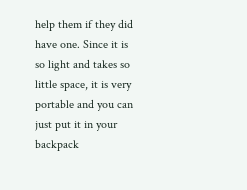help them if they did have one. Since it is so light and takes so little space, it is very portable and you can just put it in your backpack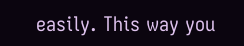easily. This way you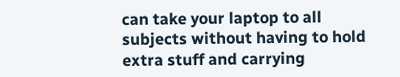can take your laptop to all subjects without having to hold extra stuff and carrying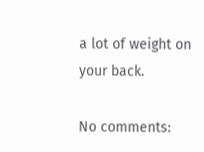a lot of weight on your back.

No comments: